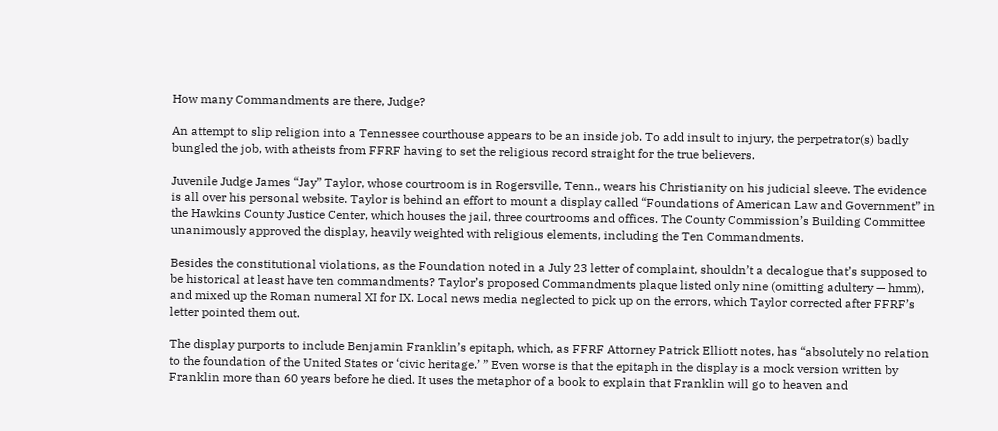How many Commandments are there, Judge?

An attempt to slip religion into a Tennessee courthouse appears to be an inside job. To add insult to injury, the perpetrator(s) badly bungled the job, with atheists from FFRF having to set the religious record straight for the true believers.

Juvenile Judge James “Jay” Taylor, whose courtroom is in Rogersville, Tenn., wears his Christianity on his judicial sleeve. The evidence is all over his personal website. Taylor is behind an effort to mount a display called “Foundations of American Law and Government” in the Hawkins County Justice Center, which houses the jail, three courtrooms and offices. The County Commission’s Building Committee unanimously approved the display, heavily weighted with religious elements, including the Ten Commandments.

Besides the constitutional violations, as the Foundation noted in a July 23 letter of complaint, shouldn’t a decalogue that’s supposed to be historical at least have ten commandments? Taylor’s proposed Commandments plaque listed only nine (omitting adultery — hmm), and mixed up the Roman numeral XI for IX. Local news media neglected to pick up on the errors, which Taylor corrected after FFRF’s letter pointed them out.

The display purports to include Benjamin Franklin’s epitaph, which, as FFRF Attorney Patrick Elliott notes, has “absolutely no relation to the foundation of the United States or ‘civic heritage.’ ” Even worse is that the epitaph in the display is a mock version written by Franklin more than 60 years before he died. It uses the metaphor of a book to explain that Franklin will go to heaven and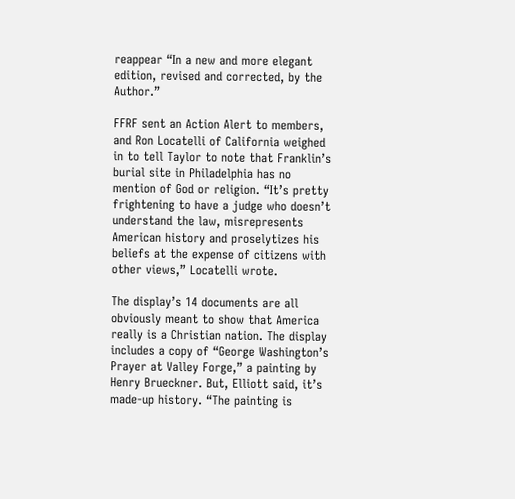reappear “In a new and more elegant edition, revised and corrected, by the Author.”

FFRF sent an Action Alert to members, and Ron Locatelli of California weighed in to tell Taylor to note that Franklin’s burial site in Philadelphia has no mention of God or religion. “It’s pretty frightening to have a judge who doesn’t understand the law, misrepresents American history and proselytizes his beliefs at the expense of citizens with other views,” Locatelli wrote.

The display’s 14 documents are all obviously meant to show that America really is a Christian nation. The display includes a copy of “George Washington’s Prayer at Valley Forge,” a painting by Henry Brueckner. But, Elliott said, it’s made-up history. “The painting is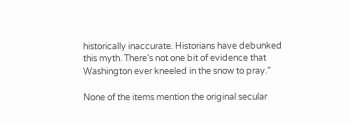historically inaccurate. Historians have debunked this myth. There’s not one bit of evidence that Washington ever kneeled in the snow to pray.”

None of the items mention the original secular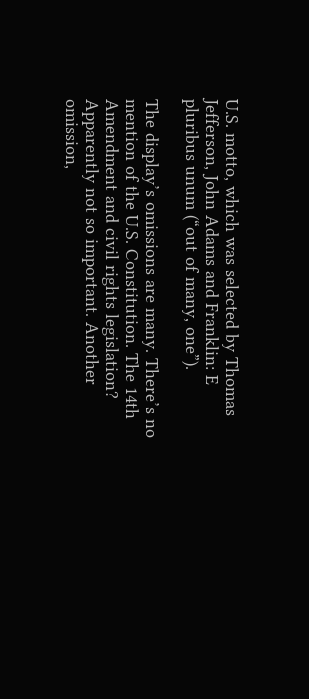U.S. motto, which was selected by Thomas Jefferson, John Adams and Franklin: E pluribus unum (“out of many, one”).

The display’s omissions are many. There’s no mention of the U.S. Constitution. The 14th Amendment and civil rights legislation? Apparently not so important. Another omission,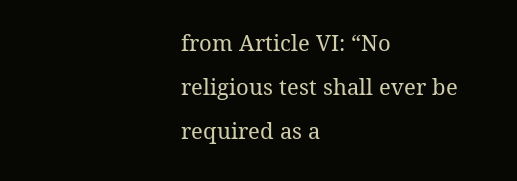from Article VI: “No religious test shall ever be required as a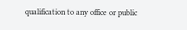qualification to any office or public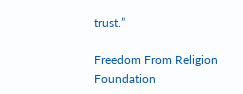trust.”

Freedom From Religion Foundation